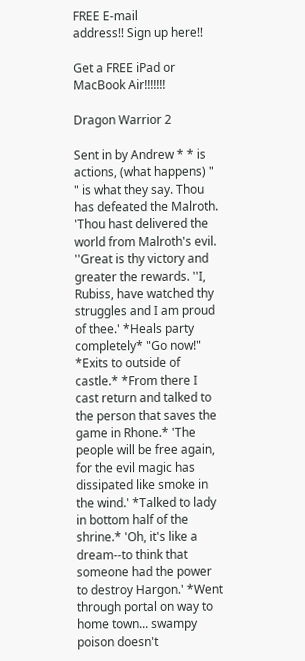FREE E-mail
address!! Sign up here!!

Get a FREE iPad or MacBook Air!!!!!!!

Dragon Warrior 2

Sent in by Andrew * * is actions, (what happens) " " is what they say. Thou has defeated the Malroth. 'Thou hast delivered the world from Malroth's evil. ''Great is thy victory and greater the rewards. ''I, Rubiss, have watched thy struggles and I am proud of thee.' *Heals party completely* "Go now!" *Exits to outside of castle.* *From there I cast return and talked to the person that saves the game in Rhone.* 'The people will be free again, for the evil magic has dissipated like smoke in the wind.' *Talked to lady in bottom half of the shrine.* 'Oh, it's like a dream--to think that someone had the power to destroy Hargon.' *Went through portal on way to home town... swampy poison doesn't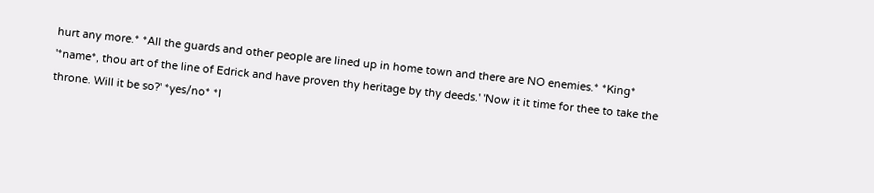hurt any more.* *All the guards and other people are lined up in home town and there are NO enemies.* *King* '*name*, thou art of the line of Edrick and have proven thy heritage by thy deeds.' 'Now it it time for thee to take the throne. Will it be so?' *yes/no* *I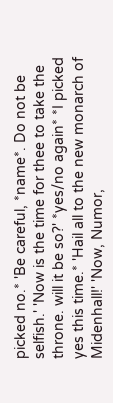picked no.* 'Be careful, *name*. Do not be selfish.' 'Now is the time for thee to take the throne. will it be so?' *yes/no again* *I picked yes this time.* 'Hail all to the new monarch of Midenhall!' 'Now, Numor,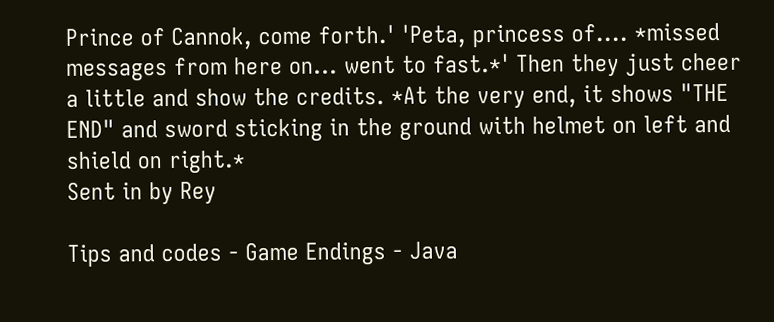Prince of Cannok, come forth.' 'Peta, princess of.... *missed messages from here on... went to fast.*' Then they just cheer a little and show the credits. *At the very end, it shows "THE END" and sword sticking in the ground with helmet on left and shield on right.*
Sent in by Rey

Tips and codes - Game Endings - Java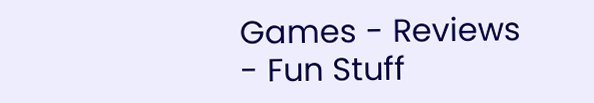Games - Reviews - Fun Stuff